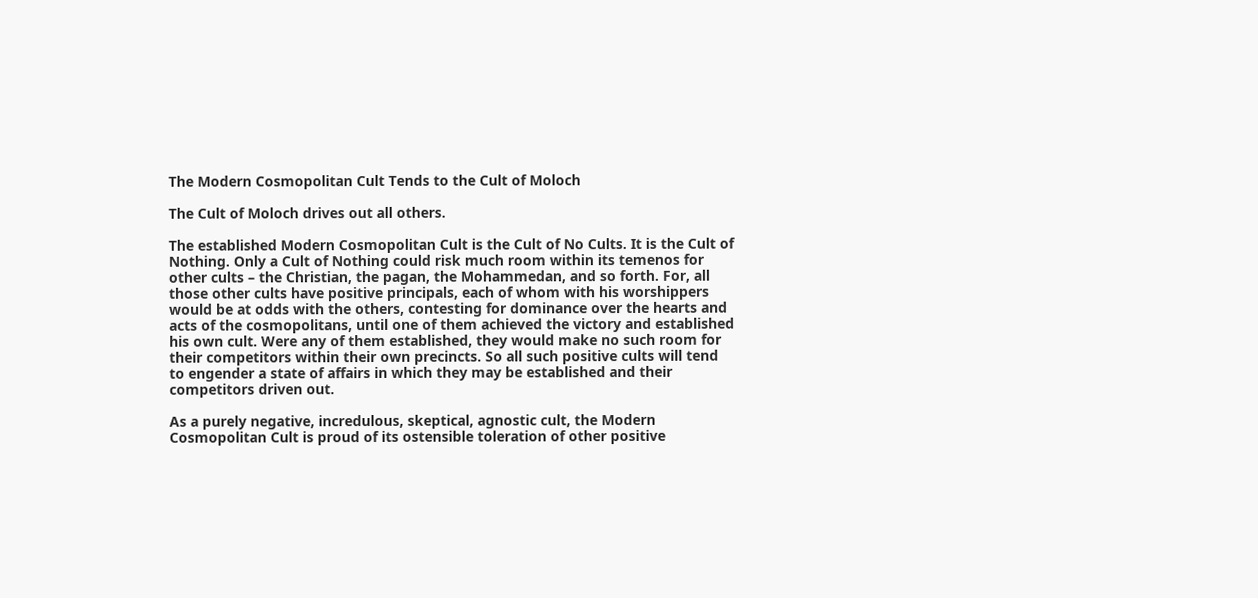The Modern Cosmopolitan Cult Tends to the Cult of Moloch

The Cult of Moloch drives out all others.

The established Modern Cosmopolitan Cult is the Cult of No Cults. It is the Cult of Nothing. Only a Cult of Nothing could risk much room within its temenos for other cults – the Christian, the pagan, the Mohammedan, and so forth. For, all those other cults have positive principals, each of whom with his worshippers would be at odds with the others, contesting for dominance over the hearts and acts of the cosmopolitans, until one of them achieved the victory and established his own cult. Were any of them established, they would make no such room for their competitors within their own precincts. So all such positive cults will tend to engender a state of affairs in which they may be established and their competitors driven out.

As a purely negative, incredulous, skeptical, agnostic cult, the Modern Cosmopolitan Cult is proud of its ostensible toleration of other positive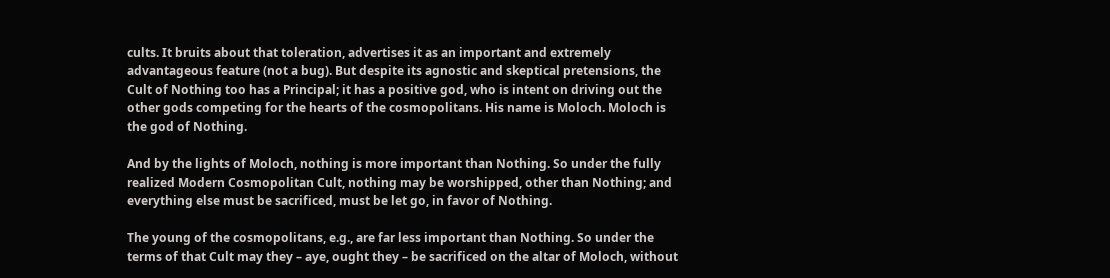cults. It bruits about that toleration, advertises it as an important and extremely advantageous feature (not a bug). But despite its agnostic and skeptical pretensions, the Cult of Nothing too has a Principal; it has a positive god, who is intent on driving out the other gods competing for the hearts of the cosmopolitans. His name is Moloch. Moloch is the god of Nothing.

And by the lights of Moloch, nothing is more important than Nothing. So under the fully realized Modern Cosmopolitan Cult, nothing may be worshipped, other than Nothing; and everything else must be sacrificed, must be let go, in favor of Nothing.

The young of the cosmopolitans, e.g., are far less important than Nothing. So under the terms of that Cult may they – aye, ought they – be sacrificed on the altar of Moloch, without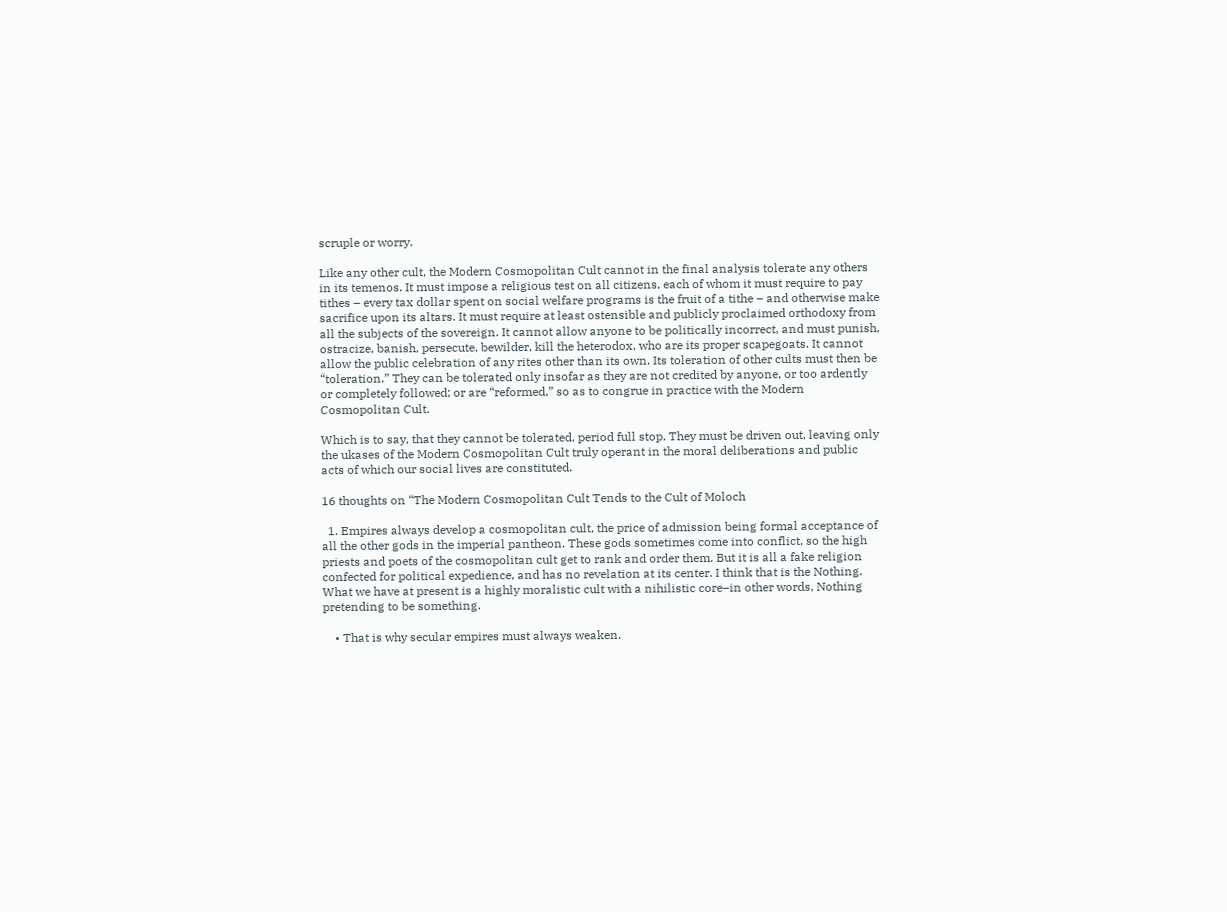scruple or worry.

Like any other cult, the Modern Cosmopolitan Cult cannot in the final analysis tolerate any others in its temenos. It must impose a religious test on all citizens, each of whom it must require to pay tithes – every tax dollar spent on social welfare programs is the fruit of a tithe – and otherwise make sacrifice upon its altars. It must require at least ostensible and publicly proclaimed orthodoxy from all the subjects of the sovereign. It cannot allow anyone to be politically incorrect, and must punish, ostracize, banish, persecute, bewilder, kill the heterodox, who are its proper scapegoats. It cannot allow the public celebration of any rites other than its own. Its toleration of other cults must then be “toleration.” They can be tolerated only insofar as they are not credited by anyone, or too ardently or completely followed; or are “reformed,” so as to congrue in practice with the Modern Cosmopolitan Cult.

Which is to say, that they cannot be tolerated, period full stop. They must be driven out, leaving only the ukases of the Modern Cosmopolitan Cult truly operant in the moral deliberations and public acts of which our social lives are constituted.

16 thoughts on “The Modern Cosmopolitan Cult Tends to the Cult of Moloch

  1. Empires always develop a cosmopolitan cult, the price of admission being formal acceptance of all the other gods in the imperial pantheon. These gods sometimes come into conflict, so the high priests and poets of the cosmopolitan cult get to rank and order them. But it is all a fake religion confected for political expedience, and has no revelation at its center. I think that is the Nothing. What we have at present is a highly moralistic cult with a nihilistic core–in other words, Nothing pretending to be something.

    • That is why secular empires must always weaken.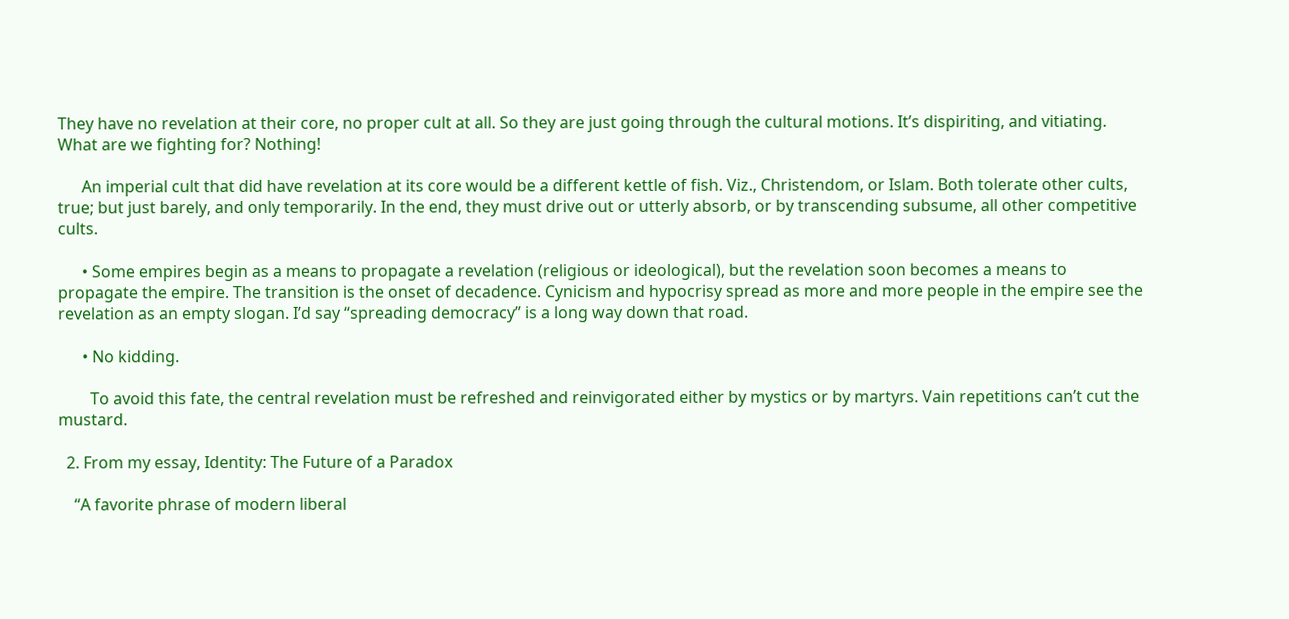They have no revelation at their core, no proper cult at all. So they are just going through the cultural motions. It’s dispiriting, and vitiating. What are we fighting for? Nothing!

      An imperial cult that did have revelation at its core would be a different kettle of fish. Viz., Christendom, or Islam. Both tolerate other cults, true; but just barely, and only temporarily. In the end, they must drive out or utterly absorb, or by transcending subsume, all other competitive cults.

      • Some empires begin as a means to propagate a revelation (religious or ideological), but the revelation soon becomes a means to propagate the empire. The transition is the onset of decadence. Cynicism and hypocrisy spread as more and more people in the empire see the revelation as an empty slogan. I’d say “spreading democracy” is a long way down that road.

      • No kidding.

        To avoid this fate, the central revelation must be refreshed and reinvigorated either by mystics or by martyrs. Vain repetitions can’t cut the mustard.

  2. From my essay, Identity: The Future of a Paradox

    “A favorite phrase of modern liberal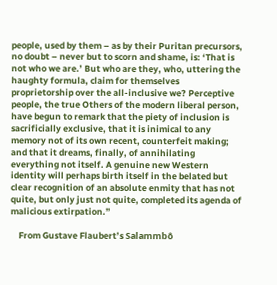people, used by them – as by their Puritan precursors, no doubt – never but to scorn and shame, is: ‘That is not who we are.’ But who are they, who, uttering the haughty formula, claim for themselves proprietorship over the all-inclusive we? Perceptive people, the true Others of the modern liberal person, have begun to remark that the piety of inclusion is sacrificially exclusive, that it is inimical to any memory not of its own recent, counterfeit making; and that it dreams, finally, of annihilating everything not itself. A genuine new Western identity will perhaps birth itself in the belated but clear recognition of an absolute enmity that has not quite, but only just not quite, completed its agenda of malicious extirpation.”

    From Gustave Flaubert’s Salammbô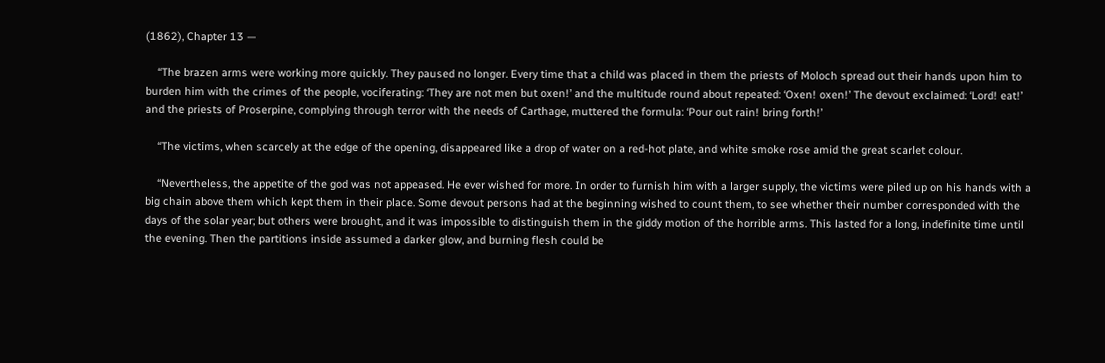(1862), Chapter 13 —

    “The brazen arms were working more quickly. They paused no longer. Every time that a child was placed in them the priests of Moloch spread out their hands upon him to burden him with the crimes of the people, vociferating: ‘They are not men but oxen!’ and the multitude round about repeated: ‘Oxen! oxen!’ The devout exclaimed: ‘Lord! eat!’ and the priests of Proserpine, complying through terror with the needs of Carthage, muttered the formula: ‘Pour out rain! bring forth!’

    “The victims, when scarcely at the edge of the opening, disappeared like a drop of water on a red-hot plate, and white smoke rose amid the great scarlet colour.

    “Nevertheless, the appetite of the god was not appeased. He ever wished for more. In order to furnish him with a larger supply, the victims were piled up on his hands with a big chain above them which kept them in their place. Some devout persons had at the beginning wished to count them, to see whether their number corresponded with the days of the solar year; but others were brought, and it was impossible to distinguish them in the giddy motion of the horrible arms. This lasted for a long, indefinite time until the evening. Then the partitions inside assumed a darker glow, and burning flesh could be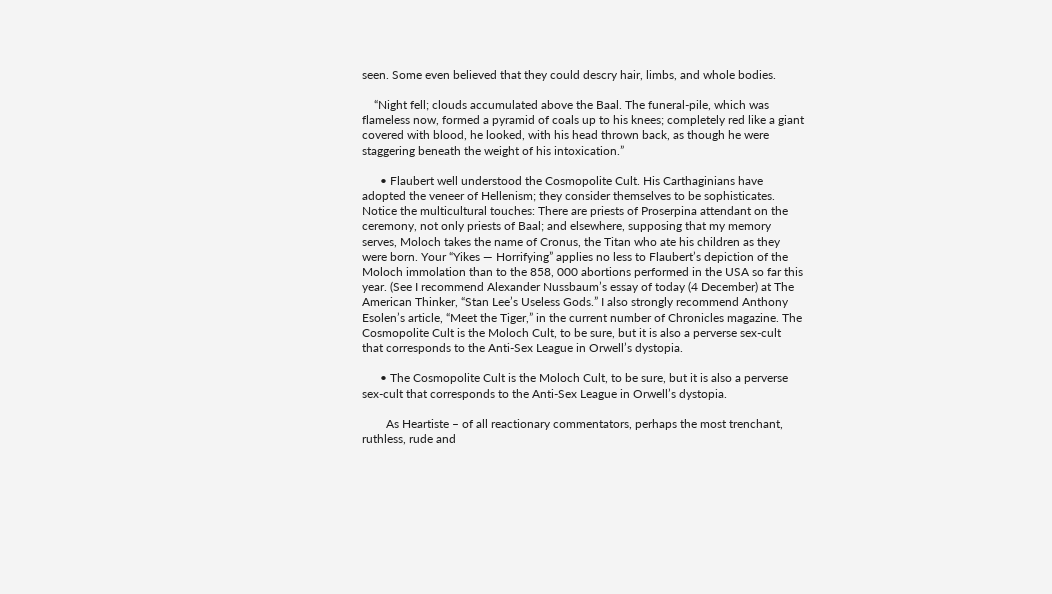seen. Some even believed that they could descry hair, limbs, and whole bodies.

    “Night fell; clouds accumulated above the Baal. The funeral-pile, which was flameless now, formed a pyramid of coals up to his knees; completely red like a giant covered with blood, he looked, with his head thrown back, as though he were staggering beneath the weight of his intoxication.”

      • Flaubert well understood the Cosmopolite Cult. His Carthaginians have adopted the veneer of Hellenism; they consider themselves to be sophisticates. Notice the multicultural touches: There are priests of Proserpina attendant on the ceremony, not only priests of Baal; and elsewhere, supposing that my memory serves, Moloch takes the name of Cronus, the Titan who ate his children as they were born. Your “Yikes — Horrifying” applies no less to Flaubert’s depiction of the Moloch immolation than to the 858, 000 abortions performed in the USA so far this year. (See I recommend Alexander Nussbaum’s essay of today (4 December) at The American Thinker, “Stan Lee’s Useless Gods.” I also strongly recommend Anthony Esolen’s article, “Meet the Tiger,” in the current number of Chronicles magazine. The Cosmopolite Cult is the Moloch Cult, to be sure, but it is also a perverse sex-cult that corresponds to the Anti-Sex League in Orwell’s dystopia.

      • The Cosmopolite Cult is the Moloch Cult, to be sure, but it is also a perverse sex-cult that corresponds to the Anti-Sex League in Orwell’s dystopia.

        As Heartiste – of all reactionary commentators, perhaps the most trenchant, ruthless, rude and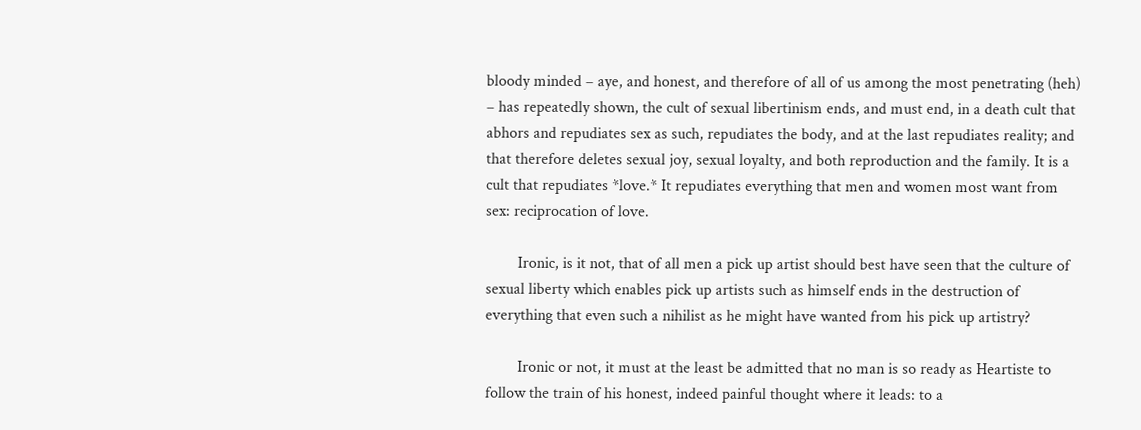bloody minded – aye, and honest, and therefore of all of us among the most penetrating (heh) – has repeatedly shown, the cult of sexual libertinism ends, and must end, in a death cult that abhors and repudiates sex as such, repudiates the body, and at the last repudiates reality; and that therefore deletes sexual joy, sexual loyalty, and both reproduction and the family. It is a cult that repudiates *love.* It repudiates everything that men and women most want from sex: reciprocation of love.

        Ironic, is it not, that of all men a pick up artist should best have seen that the culture of sexual liberty which enables pick up artists such as himself ends in the destruction of everything that even such a nihilist as he might have wanted from his pick up artistry?

        Ironic or not, it must at the least be admitted that no man is so ready as Heartiste to follow the train of his honest, indeed painful thought where it leads: to a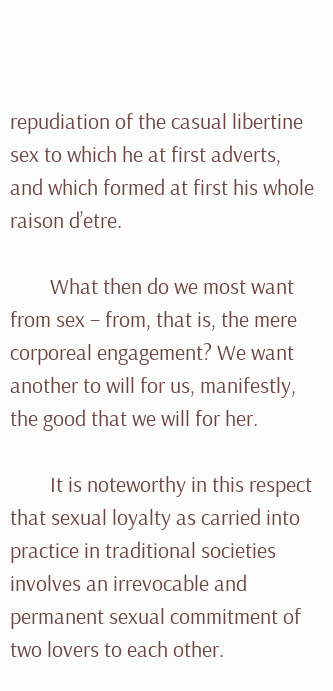repudiation of the casual libertine sex to which he at first adverts, and which formed at first his whole raison d’etre.

        What then do we most want from sex – from, that is, the mere corporeal engagement? We want another to will for us, manifestly, the good that we will for her.

        It is noteworthy in this respect that sexual loyalty as carried into practice in traditional societies involves an irrevocable and permanent sexual commitment of two lovers to each other.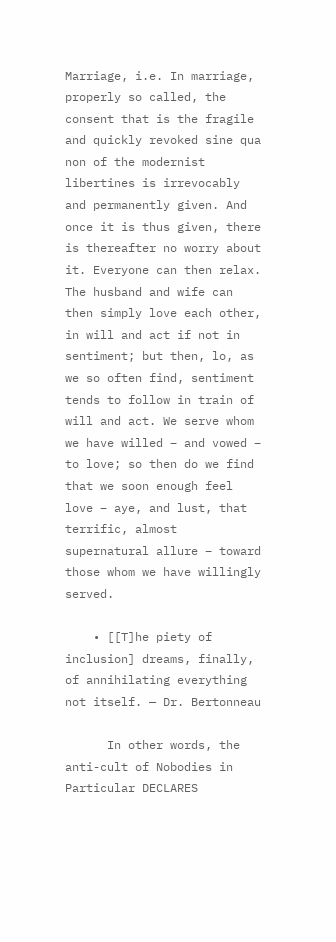Marriage, i.e. In marriage, properly so called, the consent that is the fragile and quickly revoked sine qua non of the modernist libertines is irrevocably and permanently given. And once it is thus given, there is thereafter no worry about it. Everyone can then relax. The husband and wife can then simply love each other, in will and act if not in sentiment; but then, lo, as we so often find, sentiment tends to follow in train of will and act. We serve whom we have willed – and vowed – to love; so then do we find that we soon enough feel love – aye, and lust, that terrific, almost supernatural allure – toward those whom we have willingly served.

    • [[T]he piety of inclusion] dreams, finally, of annihilating everything not itself. — Dr. Bertonneau

      In other words, the anti-cult of Nobodies in Particular DECLARES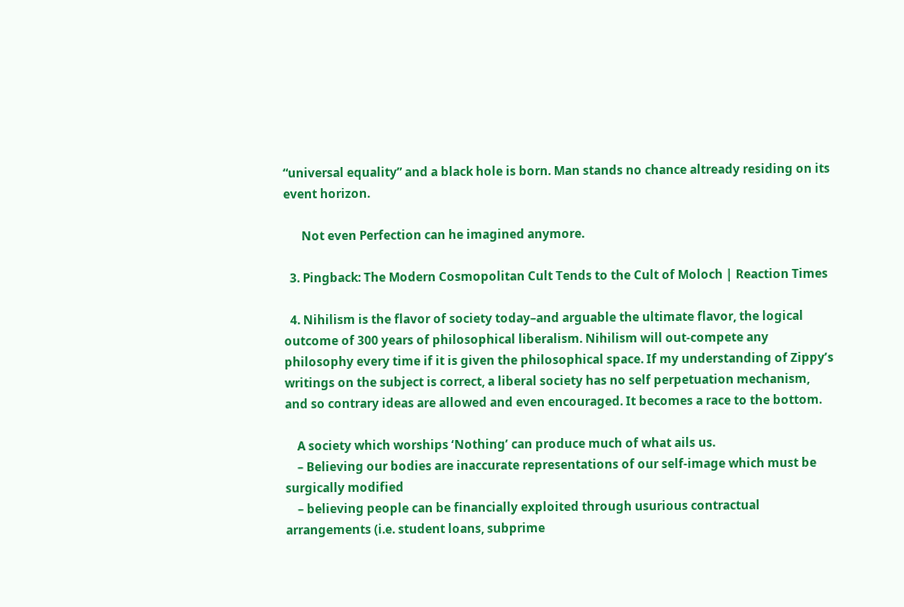“universal equality” and a black hole is born. Man stands no chance altready residing on its event horizon.

      Not even Perfection can he imagined anymore.

  3. Pingback: The Modern Cosmopolitan Cult Tends to the Cult of Moloch | Reaction Times

  4. Nihilism is the flavor of society today–and arguable the ultimate flavor, the logical outcome of 300 years of philosophical liberalism. Nihilism will out-compete any philosophy every time if it is given the philosophical space. If my understanding of Zippy’s writings on the subject is correct, a liberal society has no self perpetuation mechanism, and so contrary ideas are allowed and even encouraged. It becomes a race to the bottom.

    A society which worships ‘Nothing’ can produce much of what ails us.
    – Believing our bodies are inaccurate representations of our self-image which must be surgically modified
    – believing people can be financially exploited through usurious contractual arrangements (i.e. student loans, subprime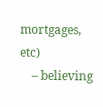mortgages, etc)
    – believing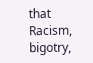that Racism, bigotry,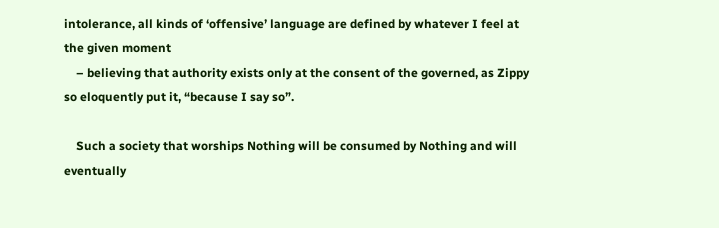intolerance, all kinds of ‘offensive’ language are defined by whatever I feel at the given moment
    – believing that authority exists only at the consent of the governed, as Zippy so eloquently put it, “because I say so”.

    Such a society that worships Nothing will be consumed by Nothing and will eventually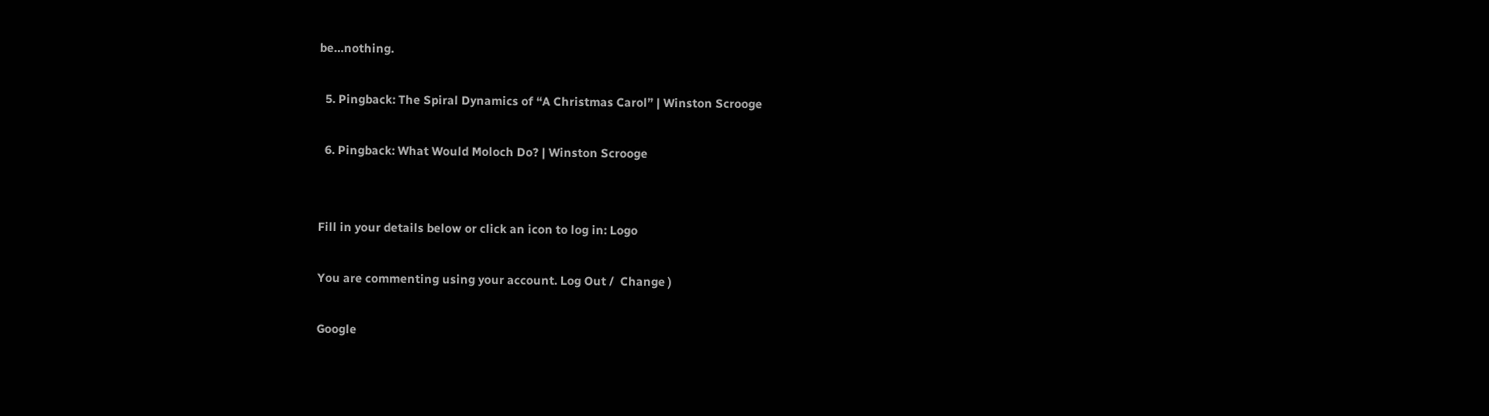be…nothing.

  5. Pingback: The Spiral Dynamics of “A Christmas Carol” | Winston Scrooge

  6. Pingback: What Would Moloch Do? | Winston Scrooge


Fill in your details below or click an icon to log in: Logo

You are commenting using your account. Log Out /  Change )

Google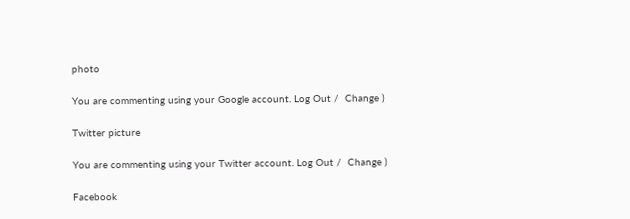photo

You are commenting using your Google account. Log Out /  Change )

Twitter picture

You are commenting using your Twitter account. Log Out /  Change )

Facebook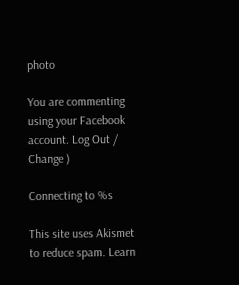photo

You are commenting using your Facebook account. Log Out /  Change )

Connecting to %s

This site uses Akismet to reduce spam. Learn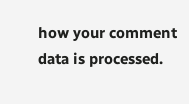how your comment data is processed.